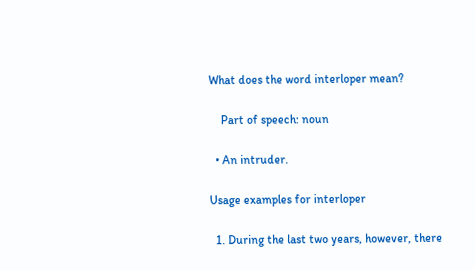What does the word interloper mean?

    Part of speech: noun

  • An intruder.

Usage examples for interloper

  1. During the last two years, however, there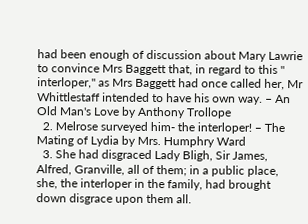had been enough of discussion about Mary Lawrie to convince Mrs Baggett that, in regard to this " interloper," as Mrs Baggett had once called her, Mr Whittlestaff intended to have his own way. – An Old Man's Love by Anthony Trollope
  2. Melrose surveyed him- the interloper! – The Mating of Lydia by Mrs. Humphry Ward
  3. She had disgraced Lady Bligh, Sir James, Alfred, Granville, all of them; in a public place, she, the interloper in the family, had brought down disgrace upon them all.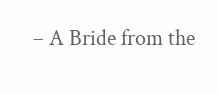– A Bride from the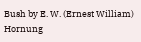Bush by E. W. (Ernest William) Hornung